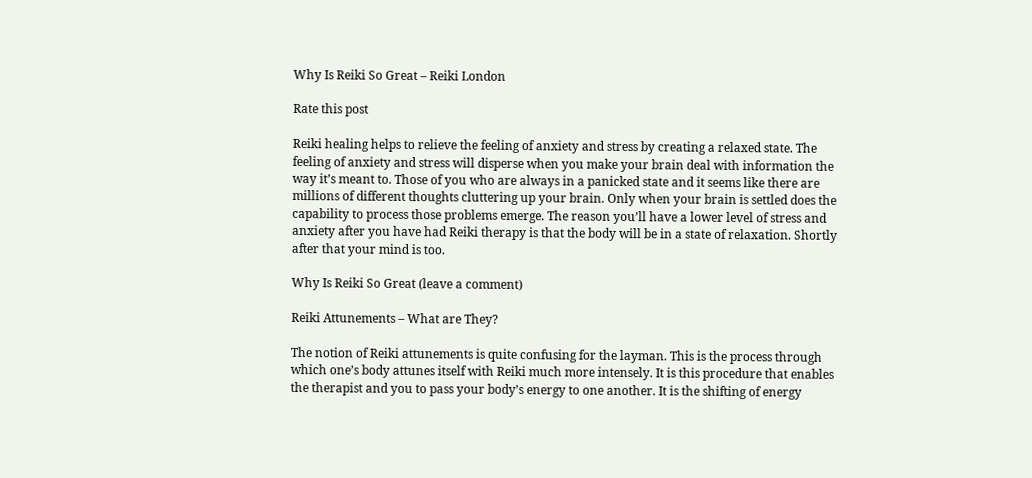Why Is Reiki So Great – Reiki London

Rate this post

Reiki healing helps to relieve the feeling of anxiety and stress by creating a relaxed state. The feeling of anxiety and stress will disperse when you make your brain deal with information the way it’s meant to. Those of you who are always in a panicked state and it seems like there are millions of different thoughts cluttering up your brain. Only when your brain is settled does the capability to process those problems emerge. The reason you’ll have a lower level of stress and anxiety after you have had Reiki therapy is that the body will be in a state of relaxation. Shortly after that your mind is too.

Why Is Reiki So Great (leave a comment)

Reiki Attunements – What are They?

The notion of Reiki attunements is quite confusing for the layman. This is the process through which one’s body attunes itself with Reiki much more intensely. It is this procedure that enables the therapist and you to pass your body’s energy to one another. It is the shifting of energy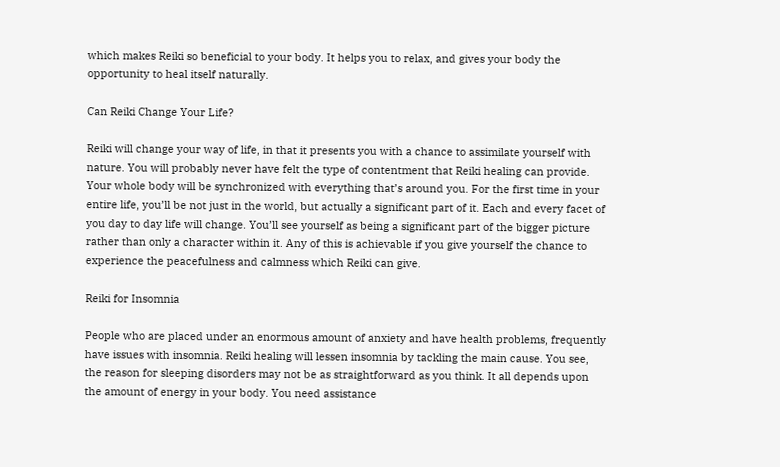which makes Reiki so beneficial to your body. It helps you to relax, and gives your body the opportunity to heal itself naturally.

Can Reiki Change Your Life?

Reiki will change your way of life, in that it presents you with a chance to assimilate yourself with nature. You will probably never have felt the type of contentment that Reiki healing can provide. Your whole body will be synchronized with everything that’s around you. For the first time in your entire life, you’ll be not just in the world, but actually a significant part of it. Each and every facet of you day to day life will change. You’ll see yourself as being a significant part of the bigger picture rather than only a character within it. Any of this is achievable if you give yourself the chance to experience the peacefulness and calmness which Reiki can give.

Reiki for Insomnia

People who are placed under an enormous amount of anxiety and have health problems, frequently have issues with insomnia. Reiki healing will lessen insomnia by tackling the main cause. You see, the reason for sleeping disorders may not be as straightforward as you think. It all depends upon the amount of energy in your body. You need assistance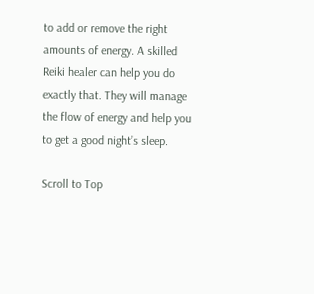to add or remove the right amounts of energy. A skilled Reiki healer can help you do exactly that. They will manage the flow of energy and help you to get a good night’s sleep.

Scroll to Top